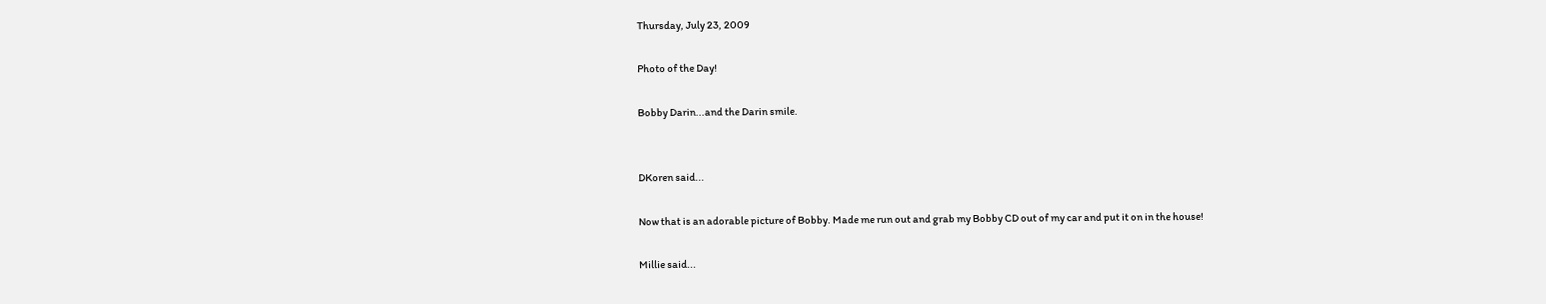Thursday, July 23, 2009

Photo of the Day!

Bobby Darin...and the Darin smile.


DKoren said...

Now that is an adorable picture of Bobby. Made me run out and grab my Bobby CD out of my car and put it on in the house!

Millie said...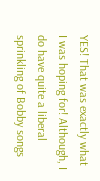YES! That was exactly what I was hoping for! Although, I do have quite a liberal sprinkling of Bobby songs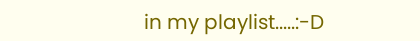in my playlist.....:-D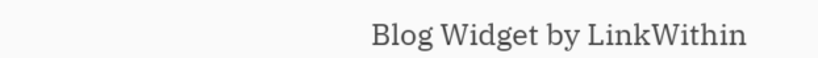Blog Widget by LinkWithin